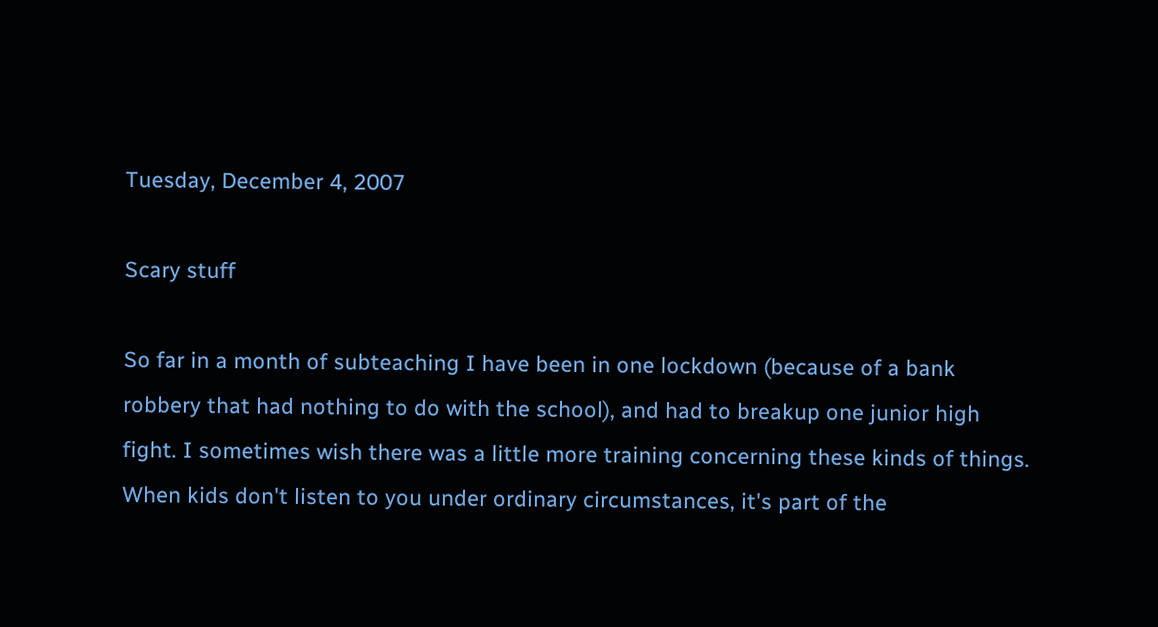Tuesday, December 4, 2007

Scary stuff

So far in a month of subteaching I have been in one lockdown (because of a bank robbery that had nothing to do with the school), and had to breakup one junior high fight. I sometimes wish there was a little more training concerning these kinds of things. When kids don't listen to you under ordinary circumstances, it's part of the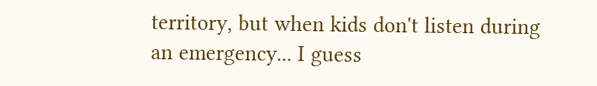territory, but when kids don't listen during an emergency... I guess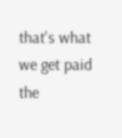that's what we get paid the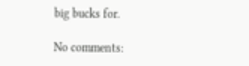big bucks for.

No comments: